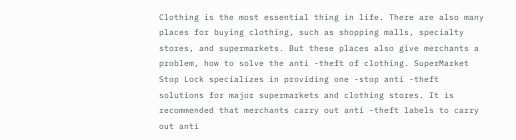Clothing is the most essential thing in life. There are also many places for buying clothing, such as shopping malls, specialty stores, and supermarkets. But these places also give merchants a problem, how to solve the anti -theft of clothing. SuperMarket Stop Lock specializes in providing one -stop anti -theft solutions for major supermarkets and clothing stores. It is recommended that merchants carry out anti -theft labels to carry out anti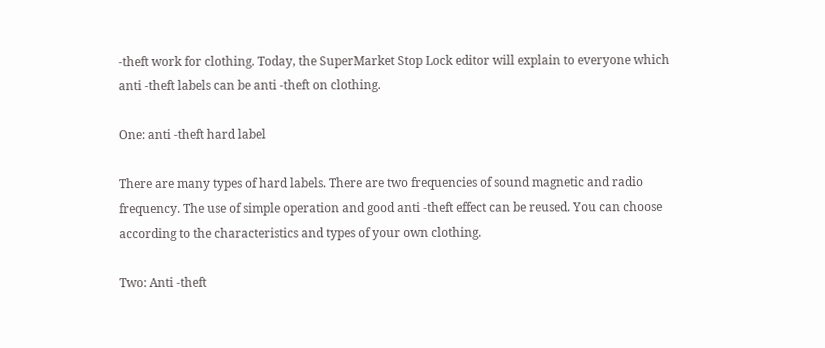-theft work for clothing. Today, the SuperMarket Stop Lock editor will explain to everyone which anti -theft labels can be anti -theft on clothing.

One: anti -theft hard label

There are many types of hard labels. There are two frequencies of sound magnetic and radio frequency. The use of simple operation and good anti -theft effect can be reused. You can choose according to the characteristics and types of your own clothing.

Two: Anti -theft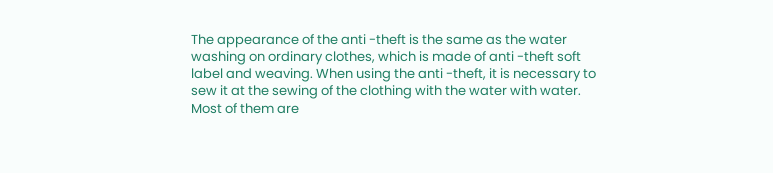The appearance of the anti -theft is the same as the water washing on ordinary clothes, which is made of anti -theft soft label and weaving. When using the anti -theft, it is necessary to sew it at the sewing of the clothing with the water with water. Most of them are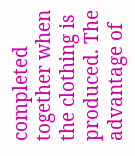completed together when the clothing is produced. The advantage of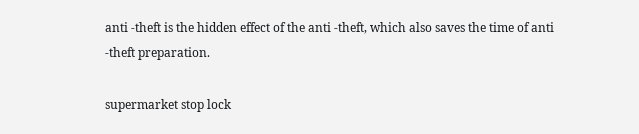anti -theft is the hidden effect of the anti -theft, which also saves the time of anti -theft preparation.

supermarket stop lock